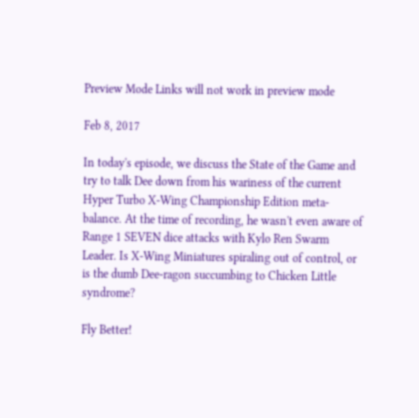Preview Mode Links will not work in preview mode

Feb 8, 2017

In today's episode, we discuss the State of the Game and try to talk Dee down from his wariness of the current Hyper Turbo X-Wing Championship Edition meta-balance. At the time of recording, he wasn't even aware of Range 1 SEVEN dice attacks with Kylo Ren Swarm Leader. Is X-Wing Miniatures spiraling out of control, or is the dumb Dee-ragon succumbing to Chicken Little syndrome?

Fly Better!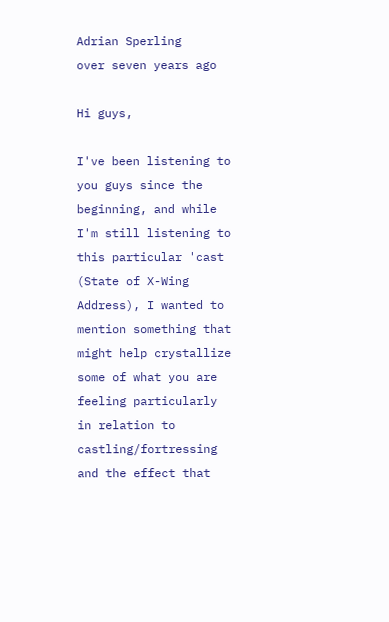Adrian Sperling
over seven years ago

Hi guys,

I've been listening to you guys since the beginning, and while I'm still listening to this particular 'cast (State of X-Wing Address), I wanted to mention something that might help crystallize some of what you are feeling particularly in relation to castling/fortressing and the effect that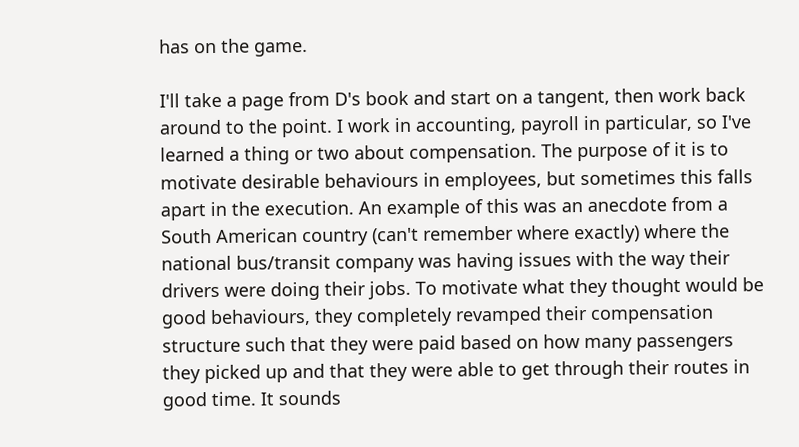has on the game.

I'll take a page from D's book and start on a tangent, then work back around to the point. I work in accounting, payroll in particular, so I've learned a thing or two about compensation. The purpose of it is to motivate desirable behaviours in employees, but sometimes this falls apart in the execution. An example of this was an anecdote from a South American country (can't remember where exactly) where the national bus/transit company was having issues with the way their drivers were doing their jobs. To motivate what they thought would be good behaviours, they completely revamped their compensation structure such that they were paid based on how many passengers they picked up and that they were able to get through their routes in good time. It sounds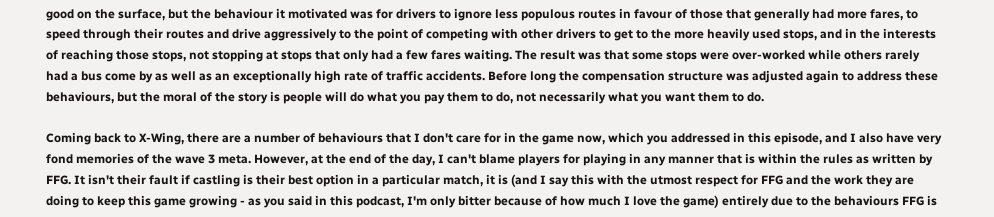good on the surface, but the behaviour it motivated was for drivers to ignore less populous routes in favour of those that generally had more fares, to speed through their routes and drive aggressively to the point of competing with other drivers to get to the more heavily used stops, and in the interests of reaching those stops, not stopping at stops that only had a few fares waiting. The result was that some stops were over-worked while others rarely had a bus come by as well as an exceptionally high rate of traffic accidents. Before long the compensation structure was adjusted again to address these behaviours, but the moral of the story is people will do what you pay them to do, not necessarily what you want them to do.

Coming back to X-Wing, there are a number of behaviours that I don't care for in the game now, which you addressed in this episode, and I also have very fond memories of the wave 3 meta. However, at the end of the day, I can't blame players for playing in any manner that is within the rules as written by FFG. It isn't their fault if castling is their best option in a particular match, it is (and I say this with the utmost respect for FFG and the work they are doing to keep this game growing - as you said in this podcast, I'm only bitter because of how much I love the game) entirely due to the behaviours FFG is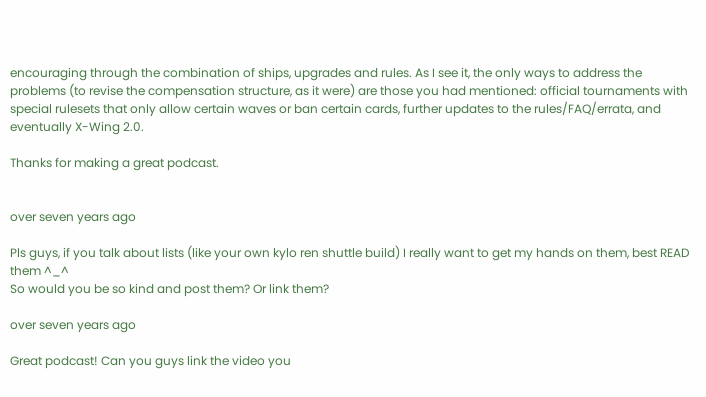encouraging through the combination of ships, upgrades and rules. As I see it, the only ways to address the problems (to revise the compensation structure, as it were) are those you had mentioned: official tournaments with special rulesets that only allow certain waves or ban certain cards, further updates to the rules/FAQ/errata, and eventually X-Wing 2.0.

Thanks for making a great podcast.


over seven years ago

Pls guys, if you talk about lists (like your own kylo ren shuttle build) I really want to get my hands on them, best READ them ^_^
So would you be so kind and post them? Or link them?

over seven years ago

Great podcast! Can you guys link the video you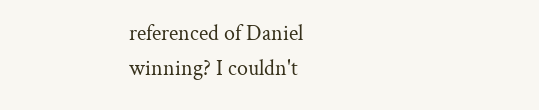referenced of Daniel winning? I couldn't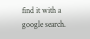find it with a google search.